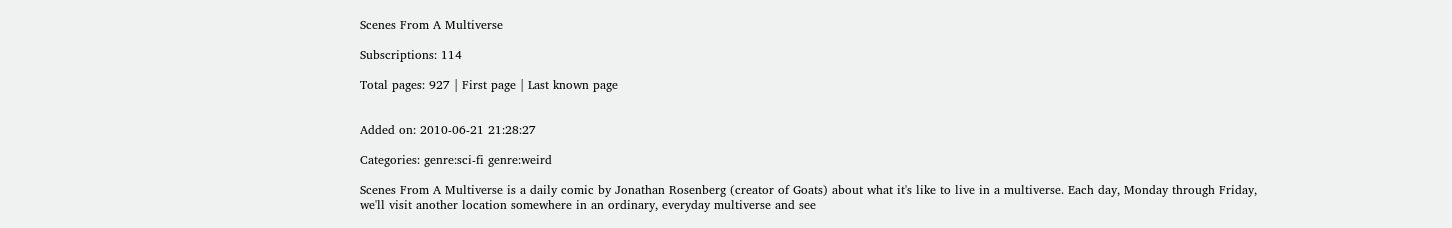Scenes From A Multiverse

Subscriptions: 114

Total pages: 927 | First page | Last known page


Added on: 2010-06-21 21:28:27

Categories: genre:sci-fi genre:weird

Scenes From A Multiverse is a daily comic by Jonathan Rosenberg (creator of Goats) about what it's like to live in a multiverse. Each day, Monday through Friday, we'll visit another location somewhere in an ordinary, everyday multiverse and see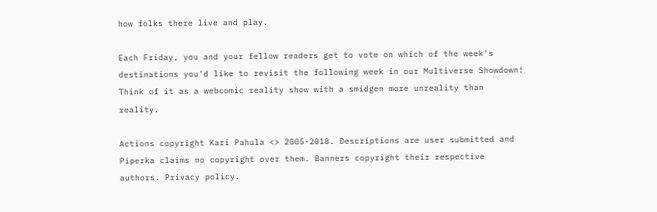how folks there live and play.

Each Friday, you and your fellow readers get to vote on which of the week's destinations you'd like to revisit the following week in our Multiverse Showdown! Think of it as a webcomic reality show with a smidgen more unreality than reality.

Actions copyright Kari Pahula <> 2005-2018. Descriptions are user submitted and Piperka claims no copyright over them. Banners copyright their respective authors. Privacy policy.